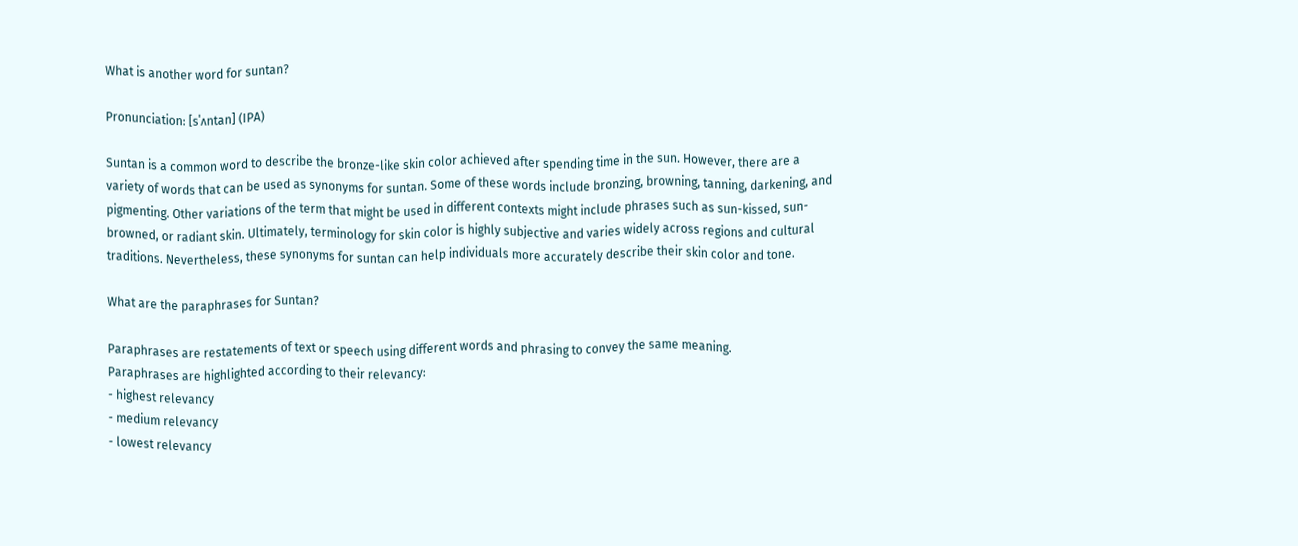What is another word for suntan?

Pronunciation: [sˈʌntan] (IPA)

Suntan is a common word to describe the bronze-like skin color achieved after spending time in the sun. However, there are a variety of words that can be used as synonyms for suntan. Some of these words include bronzing, browning, tanning, darkening, and pigmenting. Other variations of the term that might be used in different contexts might include phrases such as sun-kissed, sun-browned, or radiant skin. Ultimately, terminology for skin color is highly subjective and varies widely across regions and cultural traditions. Nevertheless, these synonyms for suntan can help individuals more accurately describe their skin color and tone.

What are the paraphrases for Suntan?

Paraphrases are restatements of text or speech using different words and phrasing to convey the same meaning.
Paraphrases are highlighted according to their relevancy:
- highest relevancy
- medium relevancy
- lowest relevancy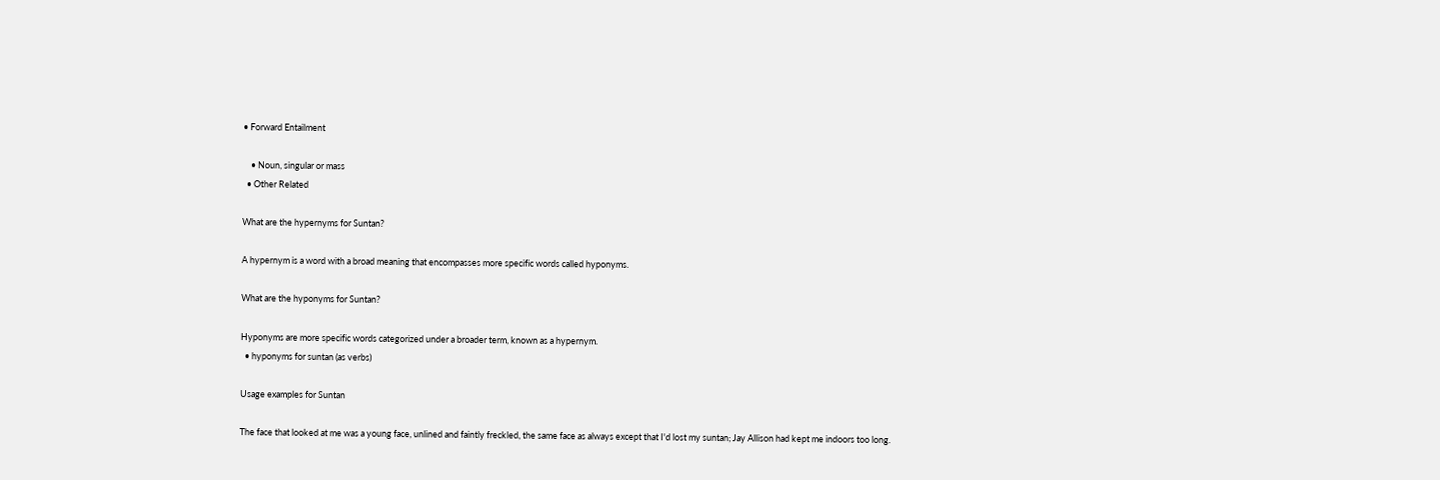• Forward Entailment

    • Noun, singular or mass
  • Other Related

What are the hypernyms for Suntan?

A hypernym is a word with a broad meaning that encompasses more specific words called hyponyms.

What are the hyponyms for Suntan?

Hyponyms are more specific words categorized under a broader term, known as a hypernym.
  • hyponyms for suntan (as verbs)

Usage examples for Suntan

The face that looked at me was a young face, unlined and faintly freckled, the same face as always except that I'd lost my suntan; Jay Allison had kept me indoors too long.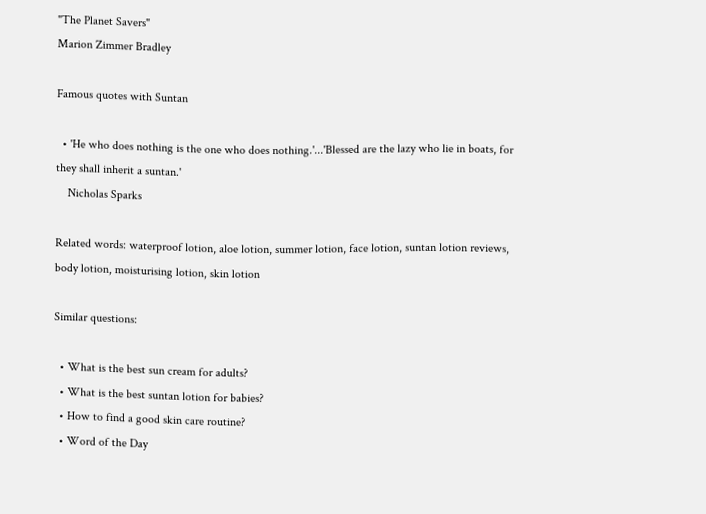"The Planet Savers"
Marion Zimmer Bradley

Famous quotes with Suntan

  • 'He who does nothing is the one who does nothing.'...'Blessed are the lazy who lie in boats, for they shall inherit a suntan.'
    Nicholas Sparks

Related words: waterproof lotion, aloe lotion, summer lotion, face lotion, suntan lotion reviews, body lotion, moisturising lotion, skin lotion

Similar questions:

  • What is the best sun cream for adults?
  • What is the best suntan lotion for babies?
  • How to find a good skin care routine?
  • Word of the Day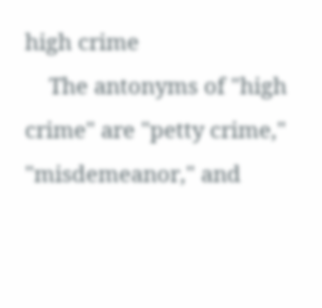high crime
    The antonyms of "high crime" are "petty crime," "misdemeanor," and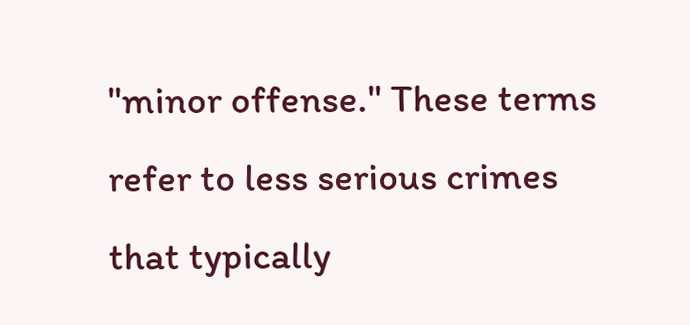"minor offense." These terms refer to less serious crimes that typically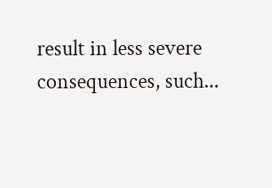result in less severe consequences, such...